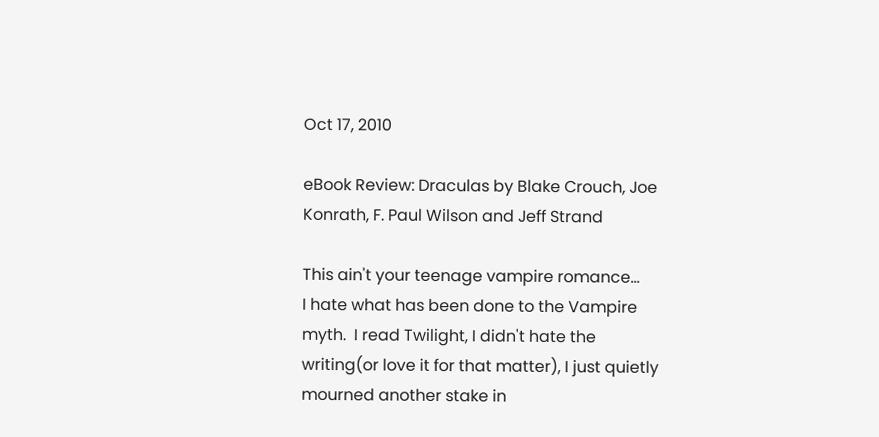Oct 17, 2010

eBook Review: Draculas by Blake Crouch, Joe Konrath, F. Paul Wilson and Jeff Strand

This ain't your teenage vampire romance...
I hate what has been done to the Vampire myth.  I read Twilight, I didn't hate the writing(or love it for that matter), I just quietly mourned another stake in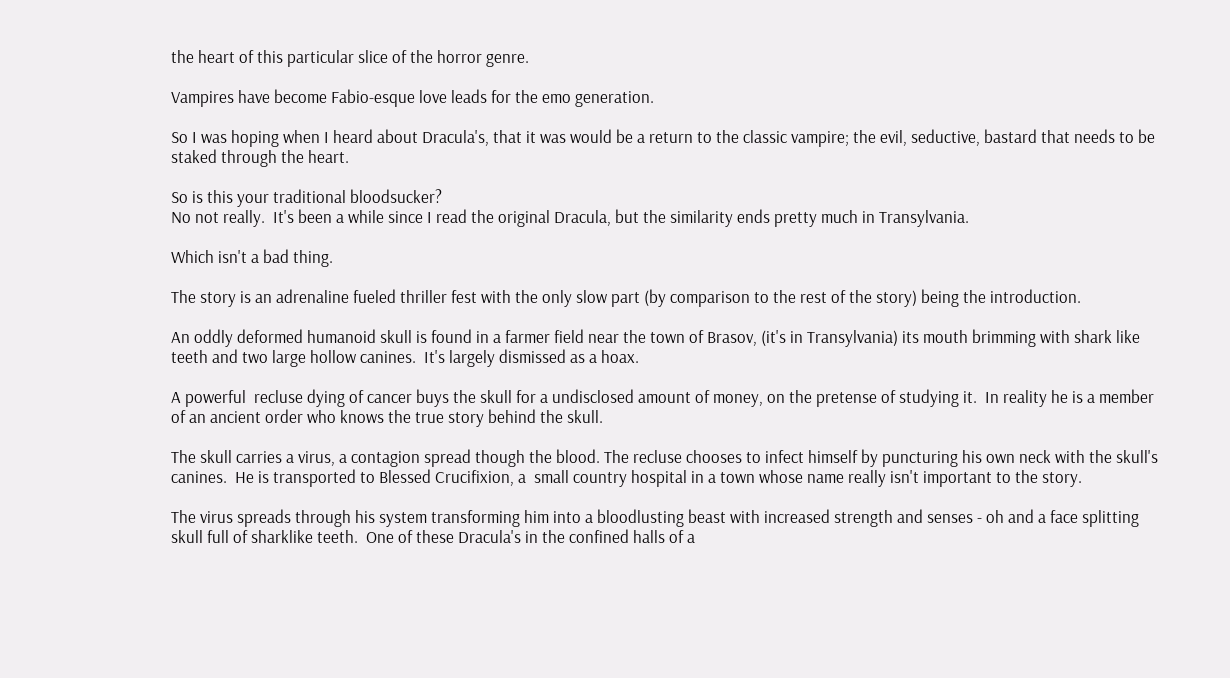the heart of this particular slice of the horror genre.

Vampires have become Fabio-esque love leads for the emo generation.

So I was hoping when I heard about Dracula's, that it was would be a return to the classic vampire; the evil, seductive, bastard that needs to be staked through the heart.

So is this your traditional bloodsucker?
No not really.  It's been a while since I read the original Dracula, but the similarity ends pretty much in Transylvania.

Which isn't a bad thing.

The story is an adrenaline fueled thriller fest with the only slow part (by comparison to the rest of the story) being the introduction.

An oddly deformed humanoid skull is found in a farmer field near the town of Brasov, (it's in Transylvania) its mouth brimming with shark like teeth and two large hollow canines.  It's largely dismissed as a hoax.

A powerful  recluse dying of cancer buys the skull for a undisclosed amount of money, on the pretense of studying it.  In reality he is a member of an ancient order who knows the true story behind the skull.

The skull carries a virus, a contagion spread though the blood. The recluse chooses to infect himself by puncturing his own neck with the skull's canines.  He is transported to Blessed Crucifixion, a  small country hospital in a town whose name really isn't important to the story.

The virus spreads through his system transforming him into a bloodlusting beast with increased strength and senses - oh and a face splitting skull full of sharklike teeth.  One of these Dracula's in the confined halls of a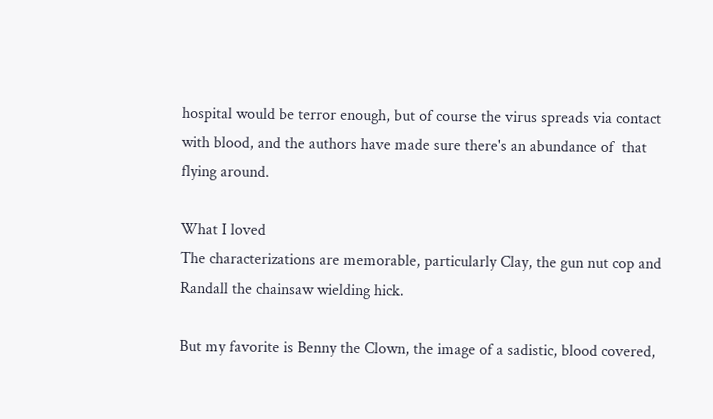hospital would be terror enough, but of course the virus spreads via contact with blood, and the authors have made sure there's an abundance of  that flying around.

What I loved
The characterizations are memorable, particularly Clay, the gun nut cop and Randall the chainsaw wielding hick.

But my favorite is Benny the Clown, the image of a sadistic, blood covered,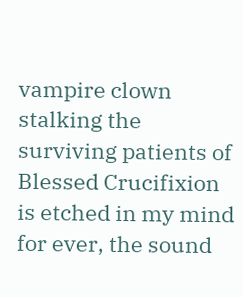vampire clown stalking the surviving patients of Blessed Crucifixion is etched in my mind for ever, the sound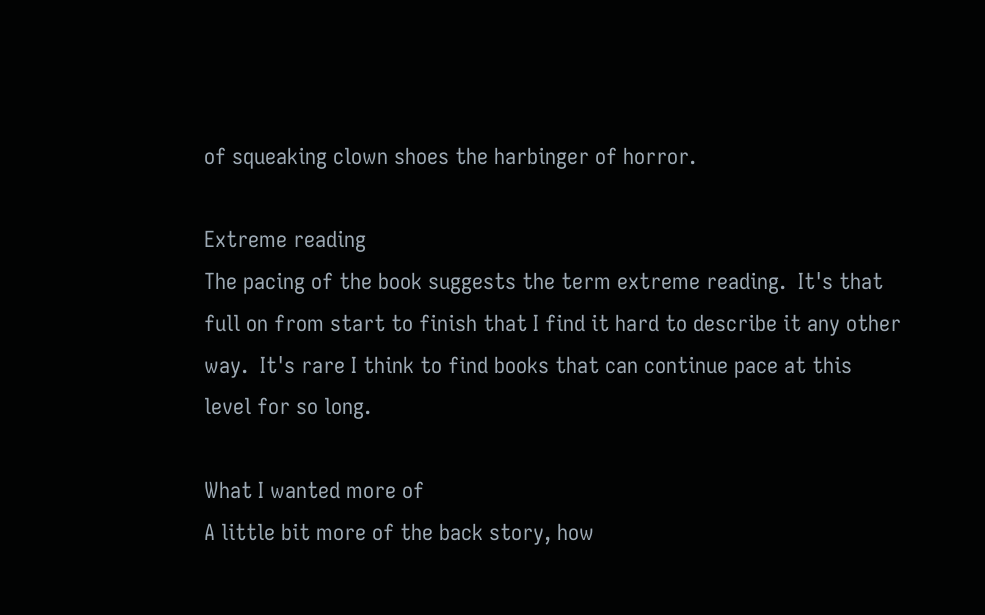of squeaking clown shoes the harbinger of horror.

Extreme reading
The pacing of the book suggests the term extreme reading.  It's that full on from start to finish that I find it hard to describe it any other way.  It's rare I think to find books that can continue pace at this level for so long.

What I wanted more of
A little bit more of the back story, how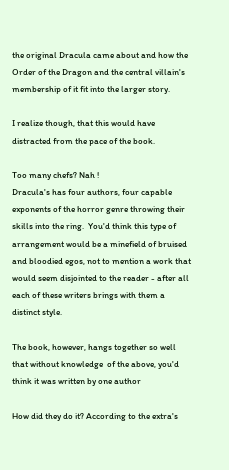the original Dracula came about and how the Order of the Dragon and the central villain's membership of it fit into the larger story.

I realize though, that this would have distracted from the pace of the book.

Too many chefs? Nah !
Dracula's has four authors, four capable exponents of the horror genre throwing their skills into the ring.  You'd think this type of arrangement would be a minefield of bruised and bloodied egos, not to mention a work that would seem disjointed to the reader - after all each of these writers brings with them a distinct style.

The book, however, hangs together so well that without knowledge  of the above, you'd think it was written by one author

How did they do it? According to the extra's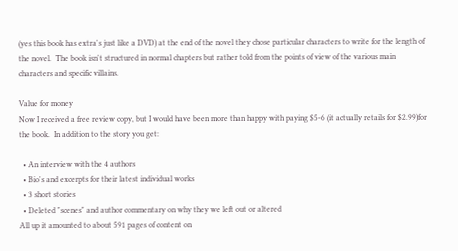(yes this book has extra's just like a DVD) at the end of the novel they chose particular characters to write for the length of the novel.  The book isn't structured in normal chapters but rather told from the points of view of the various main characters and specific villains.

Value for money
Now I received a free review copy, but I would have been more than happy with paying $5-6 (it actually retails for $2.99)for the book.  In addition to the story you get:

  • An interview with the 4 authors
  • Bio's and excerpts for their latest individual works
  • 3 short stories
  • Deleted "scenes" and author commentary on why they we left out or altered
All up it amounted to about 591 pages of content on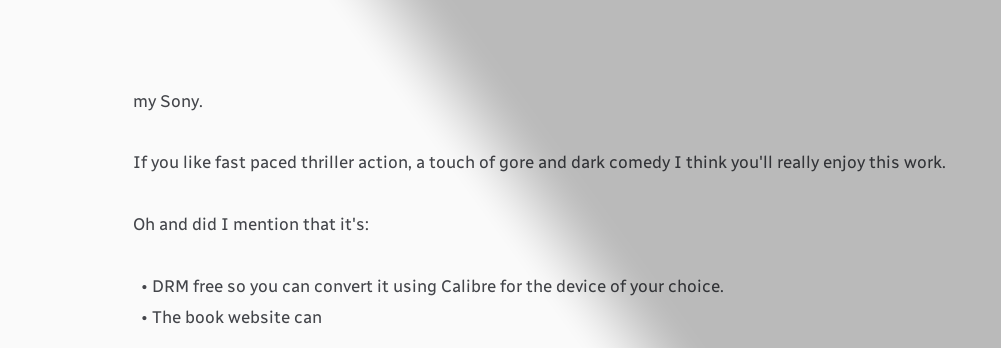my Sony.

If you like fast paced thriller action, a touch of gore and dark comedy I think you'll really enjoy this work.

Oh and did I mention that it's:

  • DRM free so you can convert it using Calibre for the device of your choice.
  • The book website can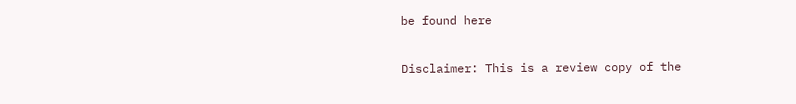be found here

Disclaimer: This is a review copy of the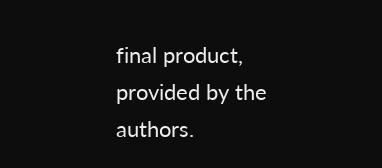final product, provided by the authors.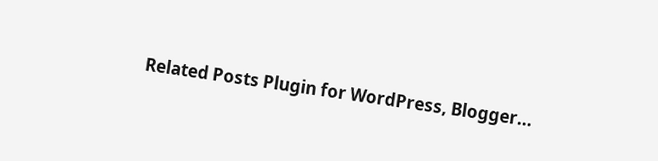Related Posts Plugin for WordPress, Blogger...